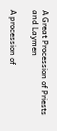A Great Procession of Priests and Laymen

A procession of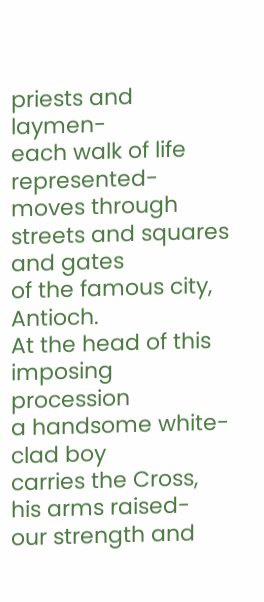priests and laymen-
each walk of life represented-
moves through streets and squares and gates
of the famous city, Antioch.
At the head of this imposing procession
a handsome white-clad boy
carries the Cross, his arms raised-
our strength and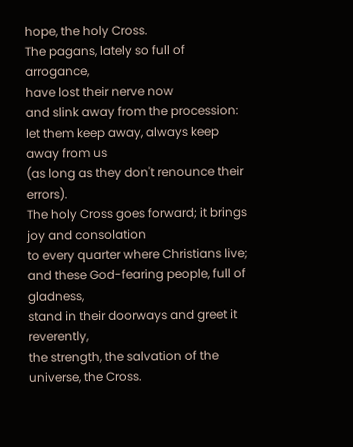hope, the holy Cross.
The pagans, lately so full of arrogance,
have lost their nerve now
and slink away from the procession:
let them keep away, always keep away from us
(as long as they don't renounce their errors).
The holy Cross goes forward; it brings joy and consolation
to every quarter where Christians live;
and these God-fearing people, full of gladness,
stand in their doorways and greet it reverently,
the strength, the salvation of the universe, the Cross.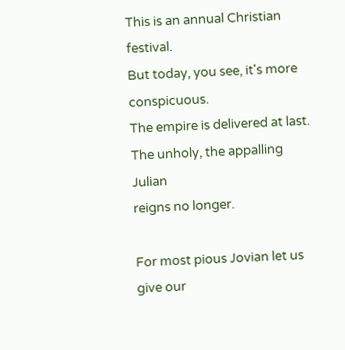This is an annual Christian festival.
But today, you see, it's more conspicuous.
The empire is delivered at last.
The unholy, the appalling Julian
reigns no longer.

For most pious Jovian let us give our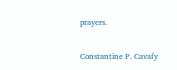prayers.

Constantine P. Cavafy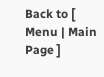Back to [ Menu | Main Page ]